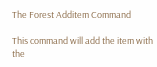The Forest Additem Command

This command will add the item with the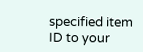specified item ID to your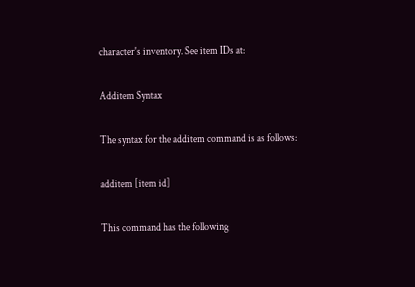character's inventory. See item IDs at:

Additem Syntax

The syntax for the additem command is as follows:

additem [item id]

This command has the following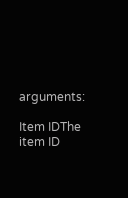arguments:

Item IDThe item ID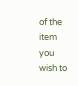of the item you wish to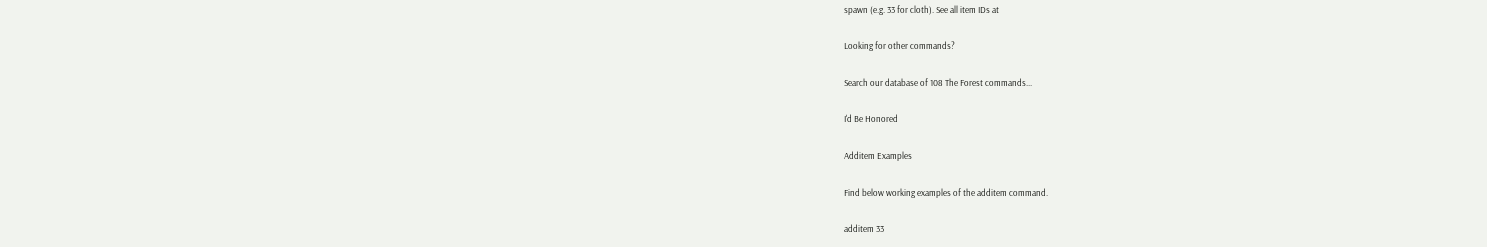spawn (e.g. 33 for cloth). See all item IDs at

Looking for other commands?

Search our database of 108 The Forest commands...

I'd Be Honored

Additem Examples

Find below working examples of the additem command.

additem 33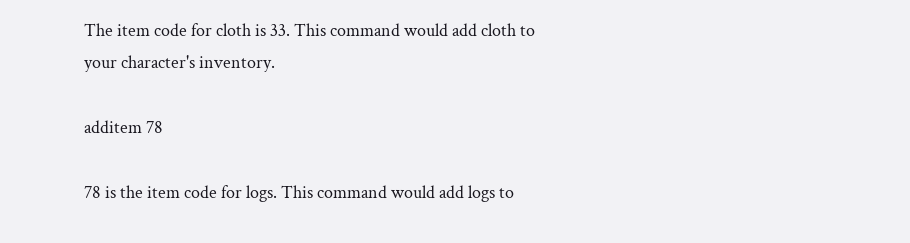The item code for cloth is 33. This command would add cloth to your character's inventory.

additem 78

78 is the item code for logs. This command would add logs to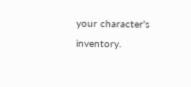your character's inventory.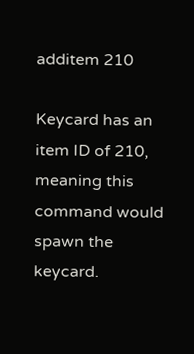additem 210

Keycard has an item ID of 210, meaning this command would spawn the keycard.